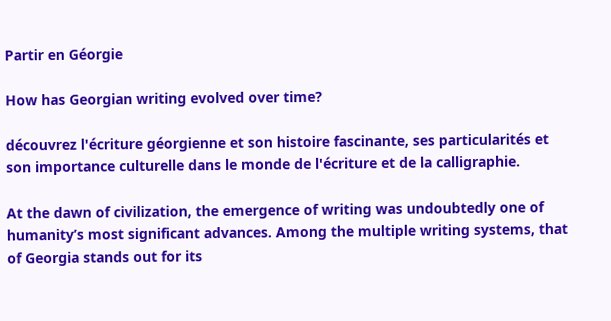Partir en Géorgie

How has Georgian writing evolved over time?

découvrez l'écriture géorgienne et son histoire fascinante, ses particularités et son importance culturelle dans le monde de l'écriture et de la calligraphie.

At the dawn of civilization, the emergence of writing was undoubtedly one of humanity’s most significant advances. Among the multiple writing systems, that of Georgia stands out for its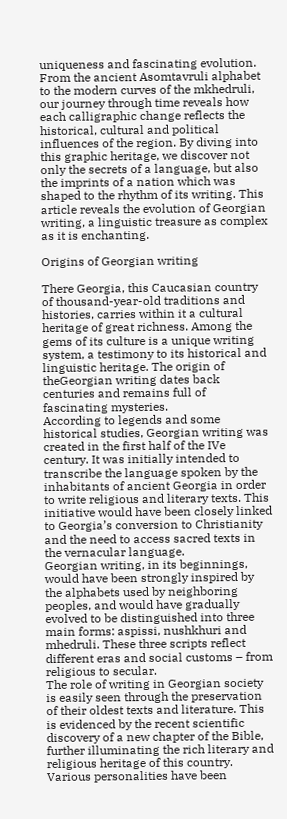uniqueness and fascinating evolution. From the ancient Asomtavruli alphabet to the modern curves of the mkhedruli, our journey through time reveals how each calligraphic change reflects the historical, cultural and political influences of the region. By diving into this graphic heritage, we discover not only the secrets of a language, but also the imprints of a nation which was shaped to the rhythm of its writing. This article reveals the evolution of Georgian writing, a linguistic treasure as complex as it is enchanting.

Origins of Georgian writing

There Georgia, this Caucasian country of thousand-year-old traditions and histories, carries within it a cultural heritage of great richness. Among the gems of its culture is a unique writing system, a testimony to its historical and linguistic heritage. The origin of theGeorgian writing dates back centuries and remains full of fascinating mysteries.
According to legends and some historical studies, Georgian writing was created in the first half of the IVe century. It was initially intended to transcribe the language spoken by the inhabitants of ancient Georgia in order to write religious and literary texts. This initiative would have been closely linked to Georgia’s conversion to Christianity and the need to access sacred texts in the vernacular language.
Georgian writing, in its beginnings, would have been strongly inspired by the alphabets used by neighboring peoples, and would have gradually evolved to be distinguished into three main forms: aspissi, nushkhuri and mhedruli. These three scripts reflect different eras and social customs – from religious to secular.
The role of writing in Georgian society is easily seen through the preservation of their oldest texts and literature. This is evidenced by the recent scientific discovery of a new chapter of the Bible, further illuminating the rich literary and religious heritage of this country.
Various personalities have been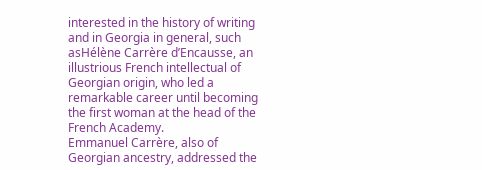interested in the history of writing and in Georgia in general, such asHélène Carrère d’Encausse, an illustrious French intellectual of Georgian origin, who led a remarkable career until becoming the first woman at the head of the French Academy.
Emmanuel Carrère, also of Georgian ancestry, addressed the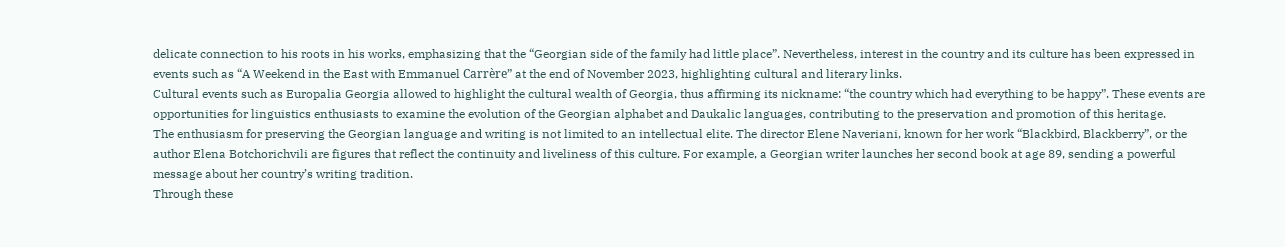delicate connection to his roots in his works, emphasizing that the “Georgian side of the family had little place”. Nevertheless, interest in the country and its culture has been expressed in events such as “A Weekend in the East with Emmanuel Carrère” at the end of November 2023, highlighting cultural and literary links.
Cultural events such as Europalia Georgia allowed to highlight the cultural wealth of Georgia, thus affirming its nickname: “the country which had everything to be happy”. These events are opportunities for linguistics enthusiasts to examine the evolution of the Georgian alphabet and Daukalic languages, contributing to the preservation and promotion of this heritage.
The enthusiasm for preserving the Georgian language and writing is not limited to an intellectual elite. The director Elene Naveriani, known for her work “Blackbird, Blackberry”, or the author Elena Botchorichvili are figures that reflect the continuity and liveliness of this culture. For example, a Georgian writer launches her second book at age 89, sending a powerful message about her country’s writing tradition.
Through these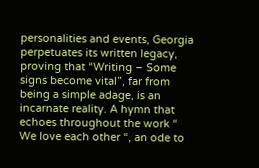personalities and events, Georgia perpetuates its written legacy, proving that “Writing – Some signs become vital”, far from being a simple adage, is an incarnate reality. A hymn that echoes throughout the work “ We love each other “, an ode to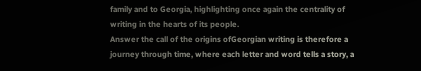family and to Georgia, highlighting once again the centrality of writing in the hearts of its people.
Answer the call of the origins ofGeorgian writing is therefore a journey through time, where each letter and word tells a story, a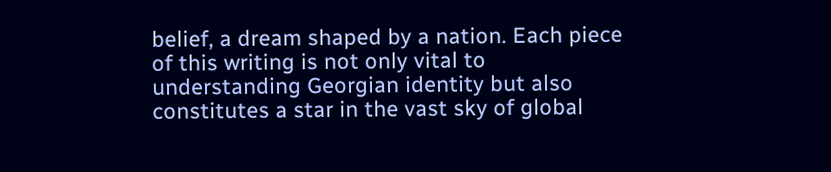belief, a dream shaped by a nation. Each piece of this writing is not only vital to understanding Georgian identity but also constitutes a star in the vast sky of global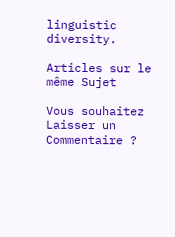linguistic diversity.

Articles sur le même Sujet

Vous souhaitez Laisser un Commentaire ?